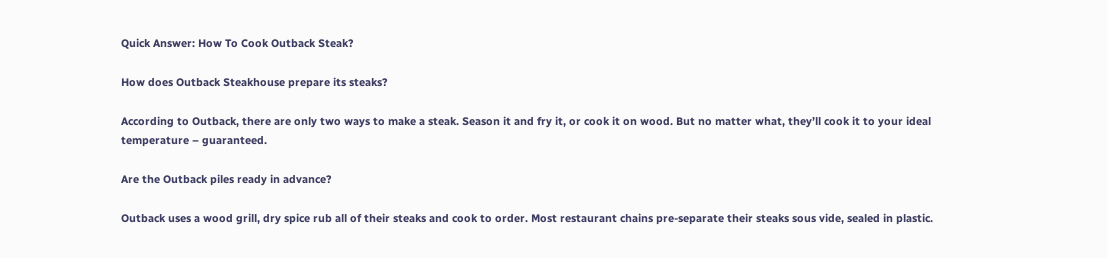Quick Answer: How To Cook Outback Steak?

How does Outback Steakhouse prepare its steaks?

According to Outback, there are only two ways to make a steak. Season it and fry it, or cook it on wood. But no matter what, they’ll cook it to your ideal temperature – guaranteed.

Are the Outback piles ready in advance?

Outback uses a wood grill, dry spice rub all of their steaks and cook to order. Most restaurant chains pre-separate their steaks sous vide, sealed in plastic.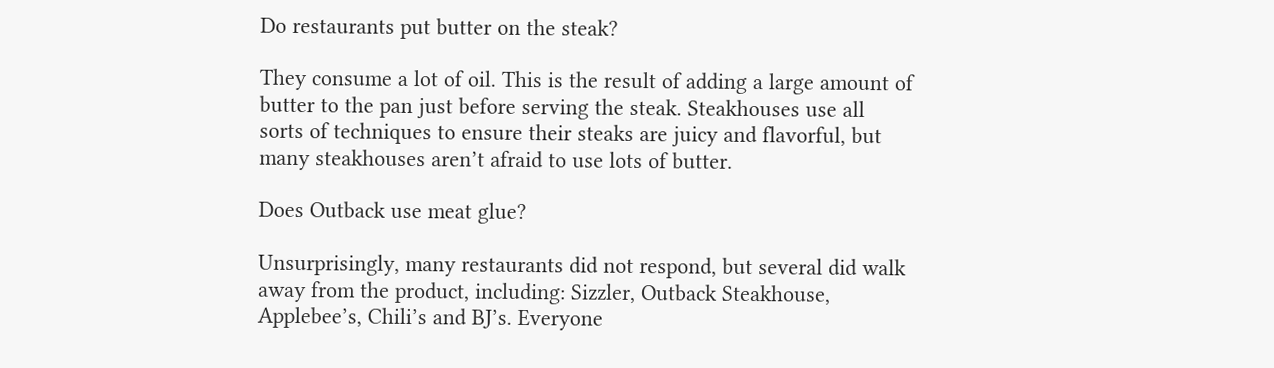Do restaurants put butter on the steak?

They consume a lot of oil. This is the result of adding a large amount of butter to the pan just before serving the steak. Steakhouses use all sorts of techniques to ensure their steaks are juicy and flavorful, but many steakhouses aren’t afraid to use lots of butter.

Does Outback use meat glue?

Unsurprisingly, many restaurants did not respond, but several did walk away from the product, including: Sizzler, Outback Steakhouse, Applebee’s, Chili’s and BJ’s. Everyone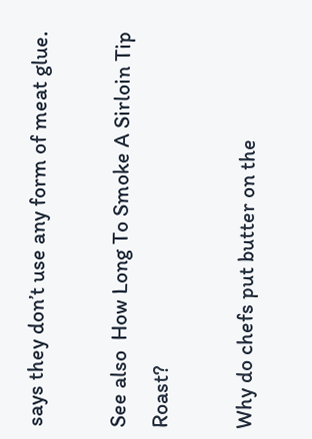says they don’t use any form of meat glue.

See also  How Long To Smoke A Sirloin Tip Roast?

Why do chefs put butter on the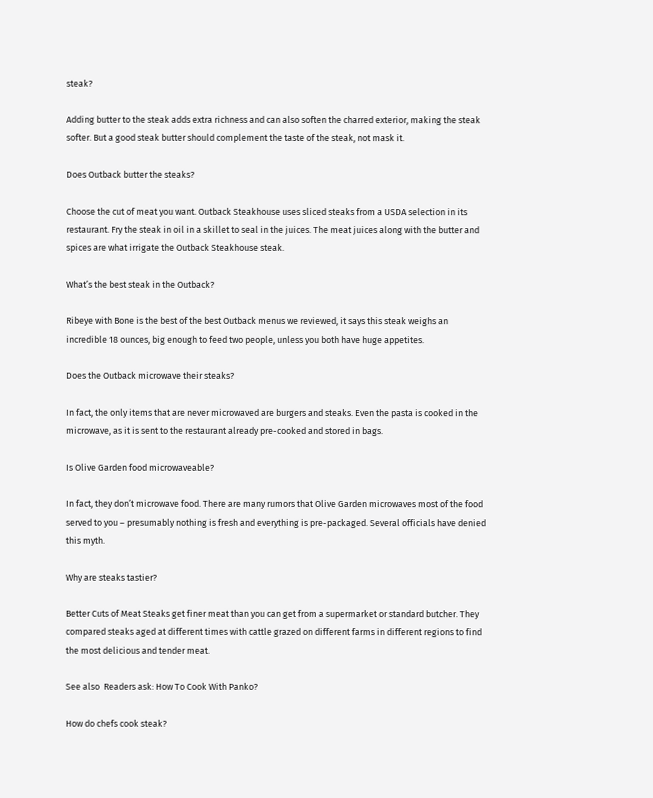steak?

Adding butter to the steak adds extra richness and can also soften the charred exterior, making the steak softer. But a good steak butter should complement the taste of the steak, not mask it.

Does Outback butter the steaks?

Choose the cut of meat you want. Outback Steakhouse uses sliced steaks from a USDA selection in its restaurant. Fry the steak in oil in a skillet to seal in the juices. The meat juices along with the butter and spices are what irrigate the Outback Steakhouse steak.

What’s the best steak in the Outback?

Ribeye with Bone is the best of the best Outback menus we reviewed, it says this steak weighs an incredible 18 ounces, big enough to feed two people, unless you both have huge appetites.

Does the Outback microwave their steaks?

In fact, the only items that are never microwaved are burgers and steaks. Even the pasta is cooked in the microwave, as it is sent to the restaurant already pre-cooked and stored in bags.

Is Olive Garden food microwaveable?

In fact, they don’t microwave food. There are many rumors that Olive Garden microwaves most of the food served to you – presumably nothing is fresh and everything is pre-packaged. Several officials have denied this myth.

Why are steaks tastier?

Better Cuts of Meat Steaks get finer meat than you can get from a supermarket or standard butcher. They compared steaks aged at different times with cattle grazed on different farms in different regions to find the most delicious and tender meat.

See also  Readers ask: How To Cook With Panko?

How do chefs cook steak?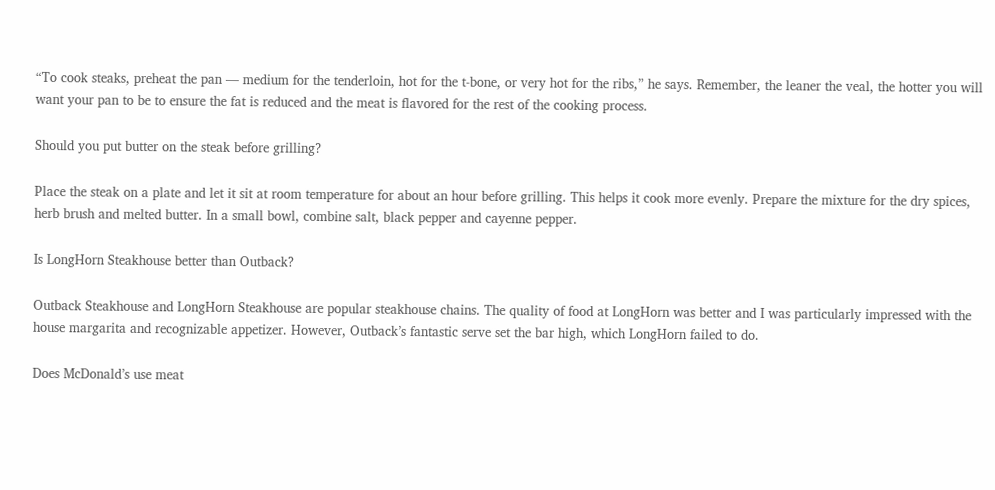“To cook steaks, preheat the pan — medium for the tenderloin, hot for the t-bone, or very hot for the ribs,” he says. Remember, the leaner the veal, the hotter you will want your pan to be to ensure the fat is reduced and the meat is flavored for the rest of the cooking process.

Should you put butter on the steak before grilling?

Place the steak on a plate and let it sit at room temperature for about an hour before grilling. This helps it cook more evenly. Prepare the mixture for the dry spices, herb brush and melted butter. In a small bowl, combine salt, black pepper and cayenne pepper.

Is LongHorn Steakhouse better than Outback?

Outback Steakhouse and LongHorn Steakhouse are popular steakhouse chains. The quality of food at LongHorn was better and I was particularly impressed with the house margarita and recognizable appetizer. However, Outback’s fantastic serve set the bar high, which LongHorn failed to do.

Does McDonald’s use meat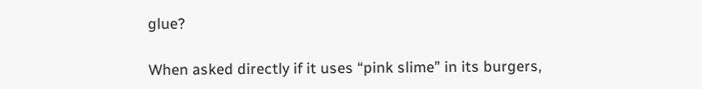glue?

When asked directly if it uses “pink slime” in its burgers,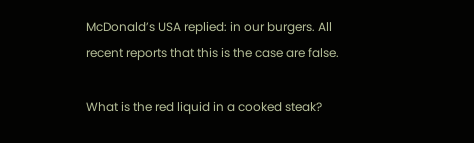McDonald’s USA replied: in our burgers. All recent reports that this is the case are false.

What is the red liquid in a cooked steak?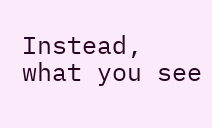Instead, what you see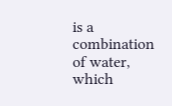is a combination of water, which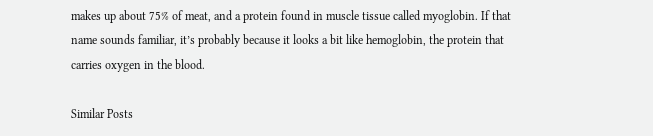makes up about 75% of meat, and a protein found in muscle tissue called myoglobin. If that name sounds familiar, it’s probably because it looks a bit like hemoglobin, the protein that carries oxygen in the blood.

Similar Posts